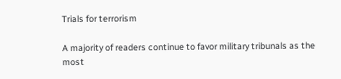Trials for terrorism

A majority of readers continue to favor military tribunals as the most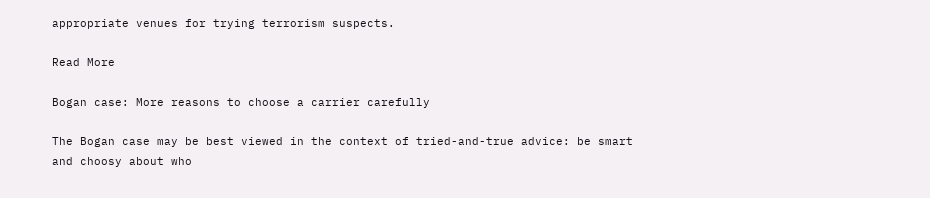appropriate venues for trying terrorism suspects.

Read More

Bogan case: More reasons to choose a carrier carefully

The Bogan case may be best viewed in the context of tried-and-true advice: be smart and choosy about who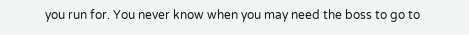you run for. You never know when you may need the boss to go to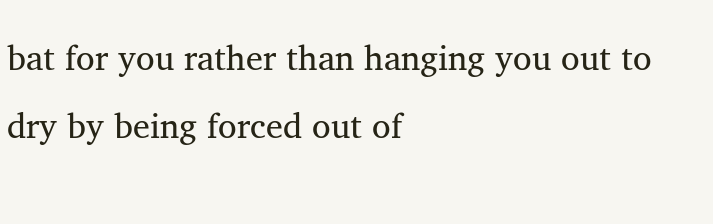bat for you rather than hanging you out to dry by being forced out of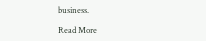business.

Read More